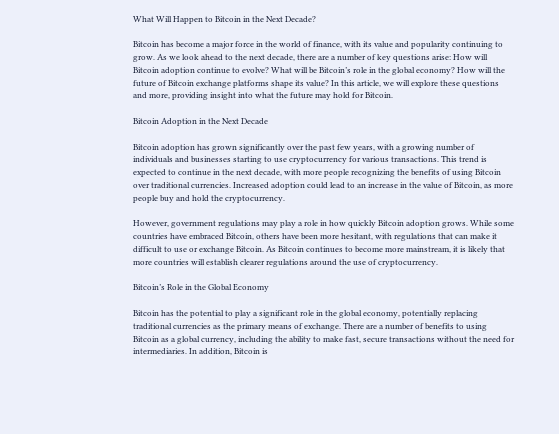What Will Happen to Bitcoin in the Next Decade?

Bitcoin has become a major force in the world of finance, with its value and popularity continuing to grow. As we look ahead to the next decade, there are a number of key questions arise: How will Bitcoin adoption continue to evolve? What will be Bitcoin’s role in the global economy? How will the future of Bitcoin exchange platforms shape its value? In this article, we will explore these questions and more, providing insight into what the future may hold for Bitcoin.

Bitcoin Adoption in the Next Decade

Bitcoin adoption has grown significantly over the past few years, with a growing number of individuals and businesses starting to use cryptocurrency for various transactions. This trend is expected to continue in the next decade, with more people recognizing the benefits of using Bitcoin over traditional currencies. Increased adoption could lead to an increase in the value of Bitcoin, as more people buy and hold the cryptocurrency.

However, government regulations may play a role in how quickly Bitcoin adoption grows. While some countries have embraced Bitcoin, others have been more hesitant, with regulations that can make it difficult to use or exchange Bitcoin. As Bitcoin continues to become more mainstream, it is likely that more countries will establish clearer regulations around the use of cryptocurrency.

Bitcoin’s Role in the Global Economy

Bitcoin has the potential to play a significant role in the global economy, potentially replacing traditional currencies as the primary means of exchange. There are a number of benefits to using Bitcoin as a global currency, including the ability to make fast, secure transactions without the need for intermediaries. In addition, Bitcoin is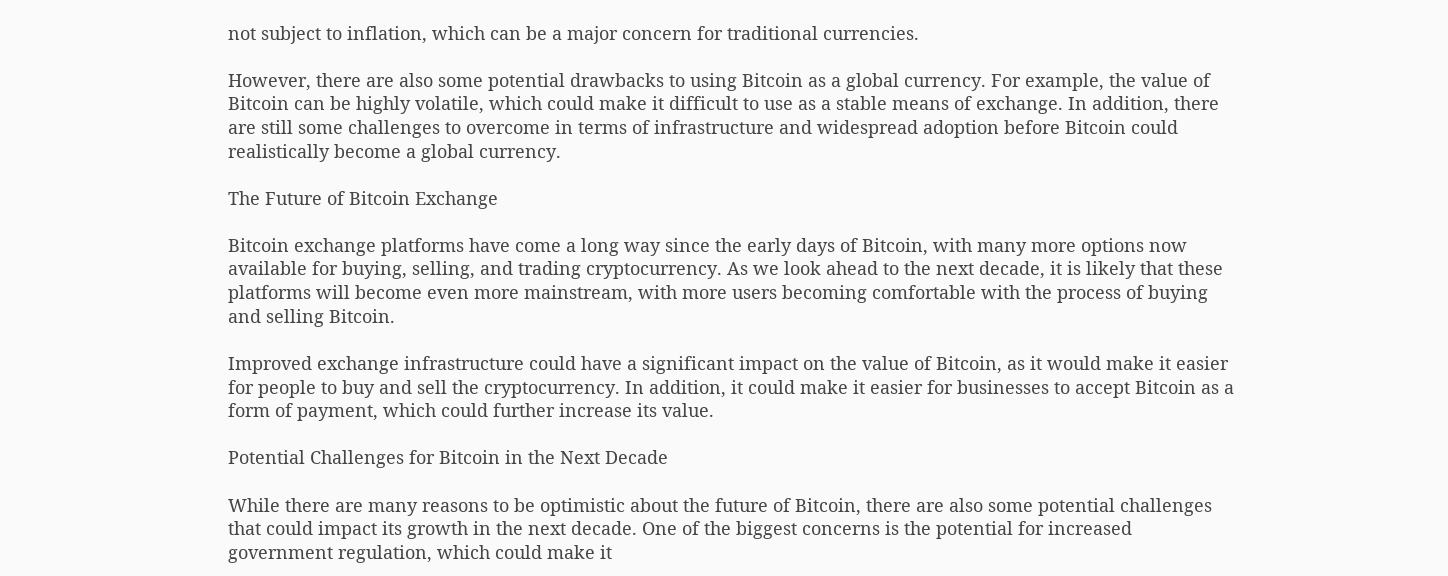not subject to inflation, which can be a major concern for traditional currencies.

However, there are also some potential drawbacks to using Bitcoin as a global currency. For example, the value of Bitcoin can be highly volatile, which could make it difficult to use as a stable means of exchange. In addition, there are still some challenges to overcome in terms of infrastructure and widespread adoption before Bitcoin could realistically become a global currency.

The Future of Bitcoin Exchange

Bitcoin exchange platforms have come a long way since the early days of Bitcoin, with many more options now available for buying, selling, and trading cryptocurrency. As we look ahead to the next decade, it is likely that these platforms will become even more mainstream, with more users becoming comfortable with the process of buying and selling Bitcoin.

Improved exchange infrastructure could have a significant impact on the value of Bitcoin, as it would make it easier for people to buy and sell the cryptocurrency. In addition, it could make it easier for businesses to accept Bitcoin as a form of payment, which could further increase its value.

Potential Challenges for Bitcoin in the Next Decade

While there are many reasons to be optimistic about the future of Bitcoin, there are also some potential challenges that could impact its growth in the next decade. One of the biggest concerns is the potential for increased government regulation, which could make it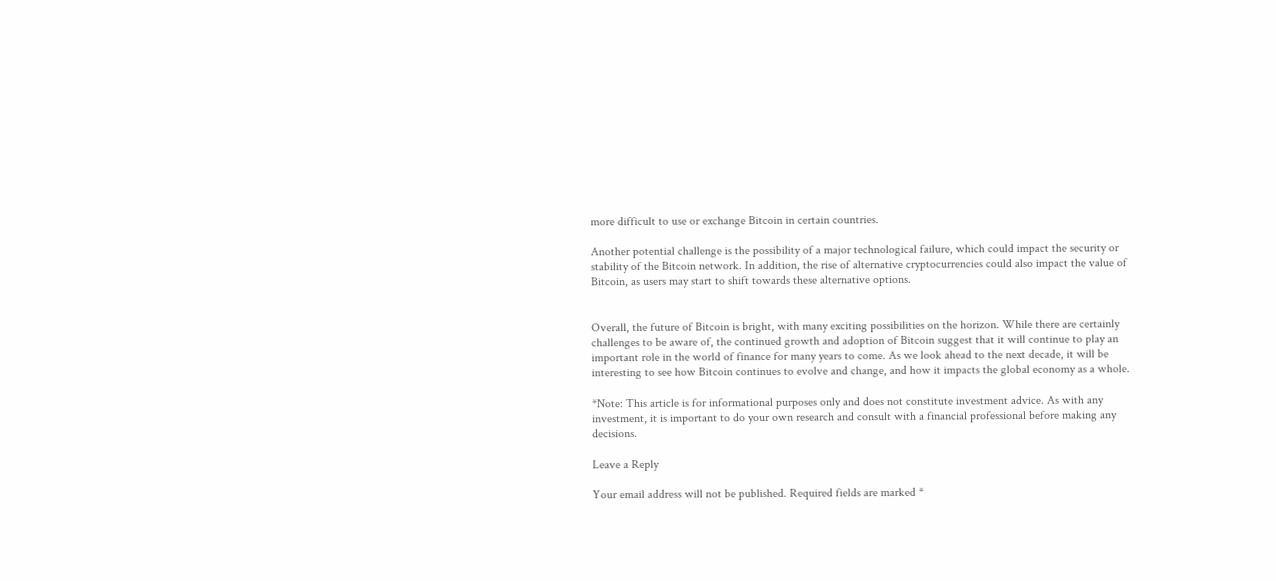more difficult to use or exchange Bitcoin in certain countries.

Another potential challenge is the possibility of a major technological failure, which could impact the security or stability of the Bitcoin network. In addition, the rise of alternative cryptocurrencies could also impact the value of Bitcoin, as users may start to shift towards these alternative options.


Overall, the future of Bitcoin is bright, with many exciting possibilities on the horizon. While there are certainly challenges to be aware of, the continued growth and adoption of Bitcoin suggest that it will continue to play an important role in the world of finance for many years to come. As we look ahead to the next decade, it will be interesting to see how Bitcoin continues to evolve and change, and how it impacts the global economy as a whole.

*Note: This article is for informational purposes only and does not constitute investment advice. As with any investment, it is important to do your own research and consult with a financial professional before making any decisions.

Leave a Reply

Your email address will not be published. Required fields are marked *